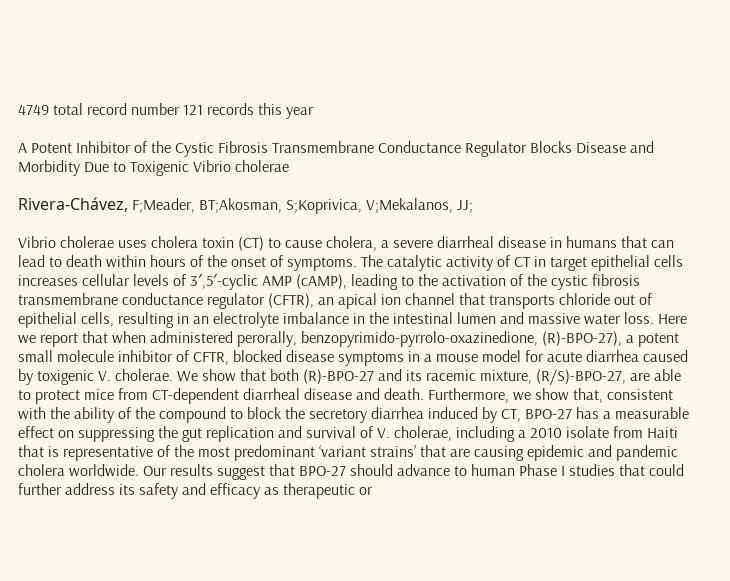4749 total record number 121 records this year

A Potent Inhibitor of the Cystic Fibrosis Transmembrane Conductance Regulator Blocks Disease and Morbidity Due to Toxigenic Vibrio cholerae

Rivera-Chávez, F;Meader, BT;Akosman, S;Koprivica, V;Mekalanos, JJ;

Vibrio cholerae uses cholera toxin (CT) to cause cholera, a severe diarrheal disease in humans that can lead to death within hours of the onset of symptoms. The catalytic activity of CT in target epithelial cells increases cellular levels of 3′,5′-cyclic AMP (cAMP), leading to the activation of the cystic fibrosis transmembrane conductance regulator (CFTR), an apical ion channel that transports chloride out of epithelial cells, resulting in an electrolyte imbalance in the intestinal lumen and massive water loss. Here we report that when administered perorally, benzopyrimido-pyrrolo-oxazinedione, (R)-BPO-27), a potent small molecule inhibitor of CFTR, blocked disease symptoms in a mouse model for acute diarrhea caused by toxigenic V. cholerae. We show that both (R)-BPO-27 and its racemic mixture, (R/S)-BPO-27, are able to protect mice from CT-dependent diarrheal disease and death. Furthermore, we show that, consistent with the ability of the compound to block the secretory diarrhea induced by CT, BPO-27 has a measurable effect on suppressing the gut replication and survival of V. cholerae, including a 2010 isolate from Haiti that is representative of the most predominant ‘variant strains’ that are causing epidemic and pandemic cholera worldwide. Our results suggest that BPO-27 should advance to human Phase I studies that could further address its safety and efficacy as therapeutic or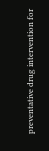preventative drug intervention for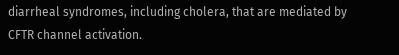diarrheal syndromes, including cholera, that are mediated by CFTR channel activation.